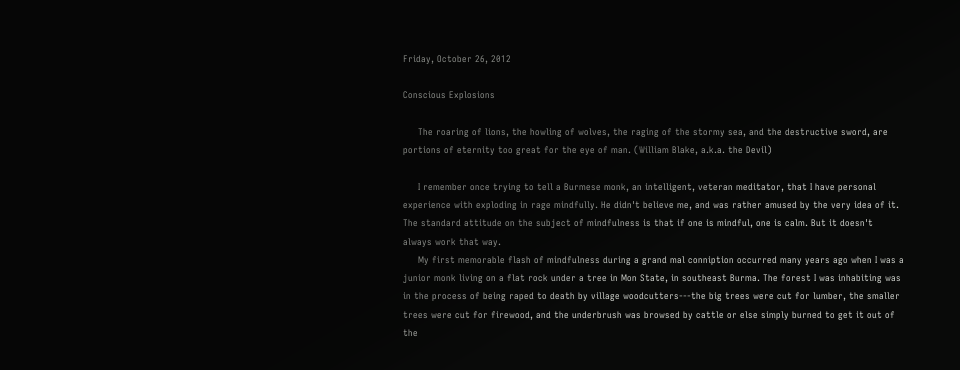Friday, October 26, 2012

Conscious Explosions

     The roaring of lions, the howling of wolves, the raging of the stormy sea, and the destructive sword, are portions of eternity too great for the eye of man. (William Blake, a.k.a. the Devil)

     I remember once trying to tell a Burmese monk, an intelligent, veteran meditator, that I have personal experience with exploding in rage mindfully. He didn't believe me, and was rather amused by the very idea of it. The standard attitude on the subject of mindfulness is that if one is mindful, one is calm. But it doesn't always work that way.
     My first memorable flash of mindfulness during a grand mal conniption occurred many years ago when I was a junior monk living on a flat rock under a tree in Mon State, in southeast Burma. The forest I was inhabiting was in the process of being raped to death by village woodcutters---the big trees were cut for lumber, the smaller trees were cut for firewood, and the underbrush was browsed by cattle or else simply burned to get it out of the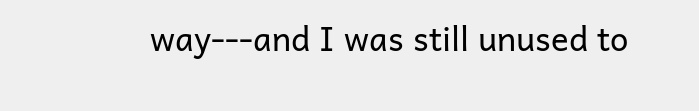way---and I was still unused to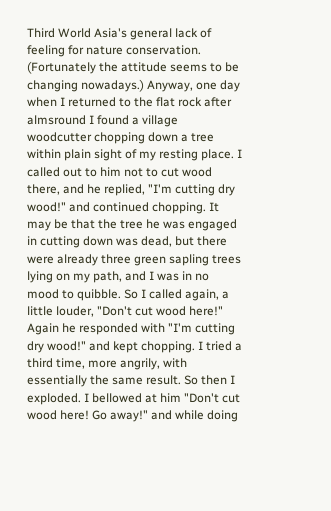Third World Asia's general lack of feeling for nature conservation. (Fortunately the attitude seems to be changing nowadays.) Anyway, one day when I returned to the flat rock after almsround I found a village woodcutter chopping down a tree within plain sight of my resting place. I called out to him not to cut wood there, and he replied, "I'm cutting dry wood!" and continued chopping. It may be that the tree he was engaged in cutting down was dead, but there were already three green sapling trees lying on my path, and I was in no mood to quibble. So I called again, a little louder, "Don't cut wood here!" Again he responded with "I'm cutting dry wood!" and kept chopping. I tried a third time, more angrily, with essentially the same result. So then I exploded. I bellowed at him "Don't cut wood here! Go away!" and while doing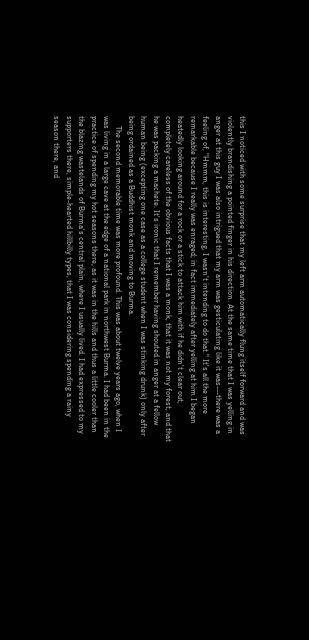this I noticed with some surprise that my left arm automatically flung itself forward and was violently brandishing a pointed finger in his direction. At the same time that I was yelling in anger at this guy I was also intrigued that my arm was gesticulating like it was---there was a feeling of, "Hmmm, this is interesting, I wasn't intending to do that." It's all the more remarkable because I really was enraged; in fact immediately after yelling at him I began heatedly looking around for a rock or a stick to attack him with if he didn't clear out, completely careless of the obvious facts that I was a monk, that it was not my forest, and that he was packing a machete. It's ironic that I remember having shouted in anger at a fellow human being (excepting one case as a college student when I was stinking drunk) only after being ordained as a Buddhist monk and moving to Burma.
     The second memorable time was more profound. This was about twelve years ago, when I was living in a large cave at the edge of a national park in northwest Burma. I had been in the practice of spending my hot seasons there, as it was in the hills and thus a little cooler than the blazing wastelands of Burma's central plain, where I usually lived. I had expressed to my supporters there, simple-hearted hillbilly types, that I was considering spending a rainy season there, and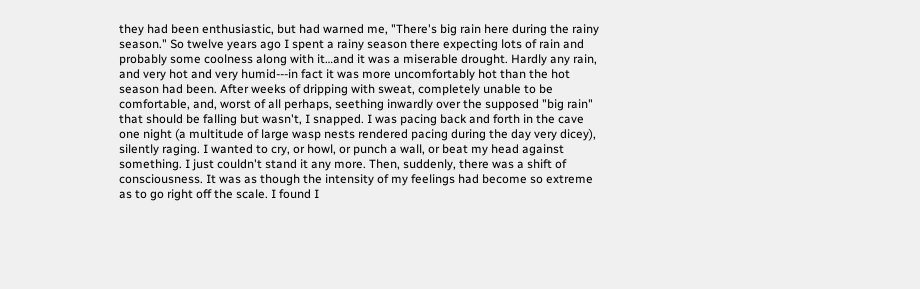they had been enthusiastic, but had warned me, "There's big rain here during the rainy season." So twelve years ago I spent a rainy season there expecting lots of rain and probably some coolness along with it…and it was a miserable drought. Hardly any rain, and very hot and very humid---in fact it was more uncomfortably hot than the hot season had been. After weeks of dripping with sweat, completely unable to be comfortable, and, worst of all perhaps, seething inwardly over the supposed "big rain" that should be falling but wasn't, I snapped. I was pacing back and forth in the cave one night (a multitude of large wasp nests rendered pacing during the day very dicey), silently raging. I wanted to cry, or howl, or punch a wall, or beat my head against something. I just couldn't stand it any more. Then, suddenly, there was a shift of consciousness. It was as though the intensity of my feelings had become so extreme as to go right off the scale. I found I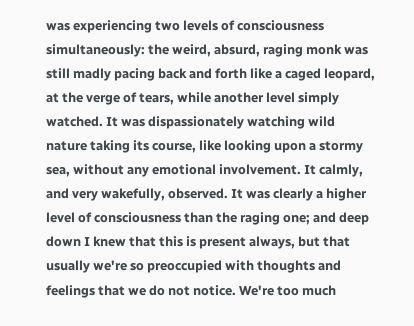was experiencing two levels of consciousness simultaneously: the weird, absurd, raging monk was still madly pacing back and forth like a caged leopard, at the verge of tears, while another level simply watched. It was dispassionately watching wild nature taking its course, like looking upon a stormy sea, without any emotional involvement. It calmly, and very wakefully, observed. It was clearly a higher level of consciousness than the raging one; and deep down I knew that this is present always, but that usually we're so preoccupied with thoughts and feelings that we do not notice. We're too much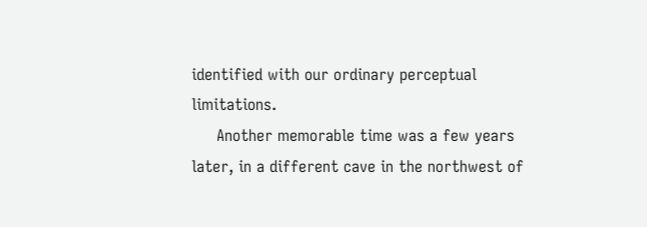identified with our ordinary perceptual limitations.
     Another memorable time was a few years later, in a different cave in the northwest of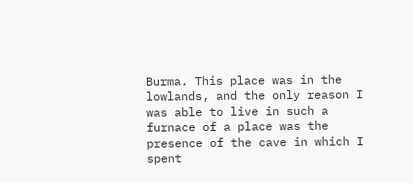Burma. This place was in the lowlands, and the only reason I was able to live in such a furnace of a place was the presence of the cave in which I spent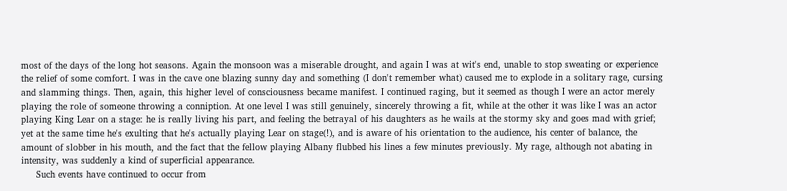most of the days of the long hot seasons. Again the monsoon was a miserable drought, and again I was at wit's end, unable to stop sweating or experience the relief of some comfort. I was in the cave one blazing sunny day and something (I don't remember what) caused me to explode in a solitary rage, cursing and slamming things. Then, again, this higher level of consciousness became manifest. I continued raging, but it seemed as though I were an actor merely playing the role of someone throwing a conniption. At one level I was still genuinely, sincerely throwing a fit, while at the other it was like I was an actor playing King Lear on a stage: he is really living his part, and feeling the betrayal of his daughters as he wails at the stormy sky and goes mad with grief; yet at the same time he's exulting that he's actually playing Lear on stage(!), and is aware of his orientation to the audience, his center of balance, the amount of slobber in his mouth, and the fact that the fellow playing Albany flubbed his lines a few minutes previously. My rage, although not abating in intensity, was suddenly a kind of superficial appearance.
     Such events have continued to occur from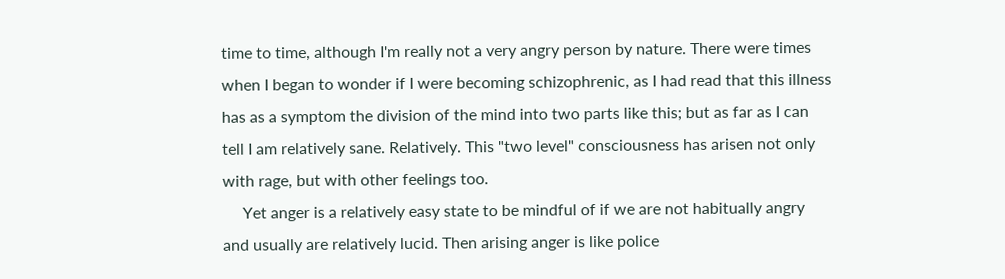time to time, although I'm really not a very angry person by nature. There were times when I began to wonder if I were becoming schizophrenic, as I had read that this illness has as a symptom the division of the mind into two parts like this; but as far as I can tell I am relatively sane. Relatively. This "two level" consciousness has arisen not only with rage, but with other feelings too.
     Yet anger is a relatively easy state to be mindful of if we are not habitually angry and usually are relatively lucid. Then arising anger is like police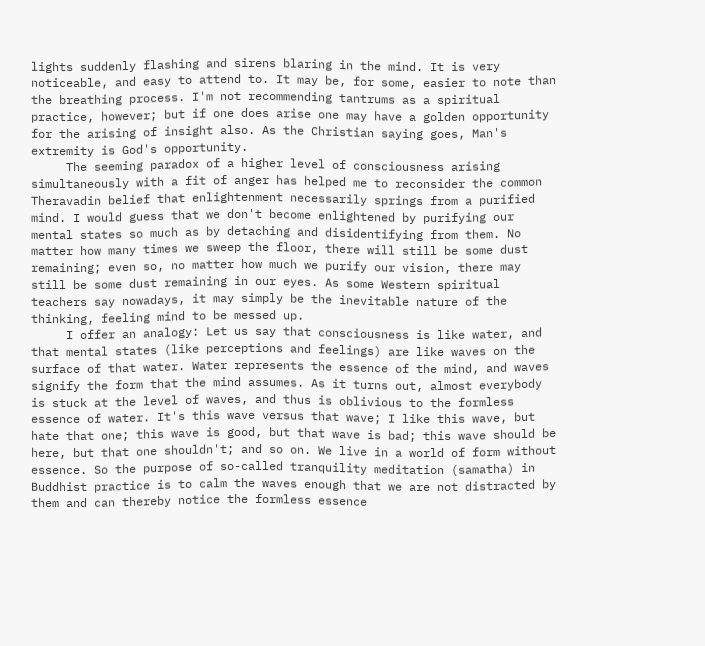lights suddenly flashing and sirens blaring in the mind. It is very noticeable, and easy to attend to. It may be, for some, easier to note than the breathing process. I'm not recommending tantrums as a spiritual practice, however; but if one does arise one may have a golden opportunity for the arising of insight also. As the Christian saying goes, Man's extremity is God's opportunity.
     The seeming paradox of a higher level of consciousness arising simultaneously with a fit of anger has helped me to reconsider the common Theravadin belief that enlightenment necessarily springs from a purified mind. I would guess that we don't become enlightened by purifying our mental states so much as by detaching and disidentifying from them. No matter how many times we sweep the floor, there will still be some dust remaining; even so, no matter how much we purify our vision, there may still be some dust remaining in our eyes. As some Western spiritual teachers say nowadays, it may simply be the inevitable nature of the thinking, feeling mind to be messed up.
     I offer an analogy: Let us say that consciousness is like water, and that mental states (like perceptions and feelings) are like waves on the surface of that water. Water represents the essence of the mind, and waves signify the form that the mind assumes. As it turns out, almost everybody is stuck at the level of waves, and thus is oblivious to the formless essence of water. It's this wave versus that wave; I like this wave, but hate that one; this wave is good, but that wave is bad; this wave should be here, but that one shouldn't; and so on. We live in a world of form without essence. So the purpose of so-called tranquility meditation (samatha) in Buddhist practice is to calm the waves enough that we are not distracted by them and can thereby notice the formless essence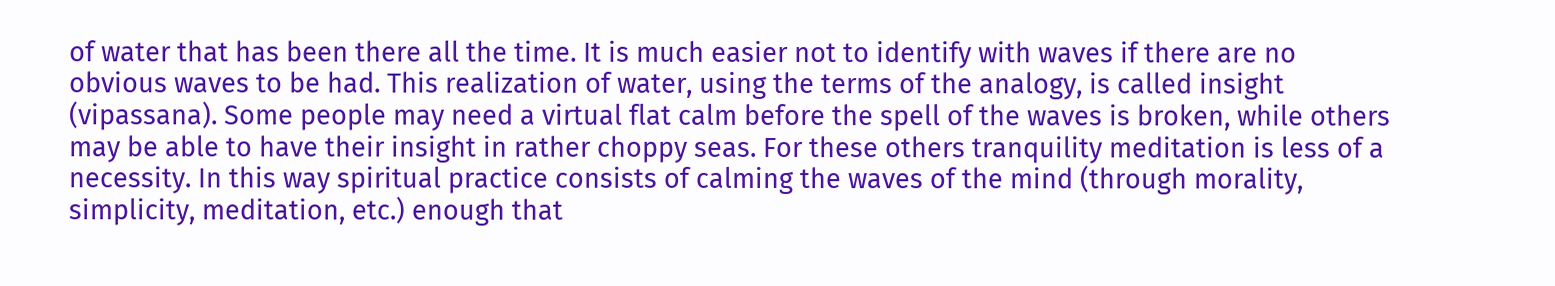of water that has been there all the time. It is much easier not to identify with waves if there are no obvious waves to be had. This realization of water, using the terms of the analogy, is called insight (vipassana). Some people may need a virtual flat calm before the spell of the waves is broken, while others may be able to have their insight in rather choppy seas. For these others tranquility meditation is less of a necessity. In this way spiritual practice consists of calming the waves of the mind (through morality, simplicity, meditation, etc.) enough that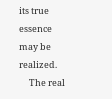its true essence may be realized.
     The real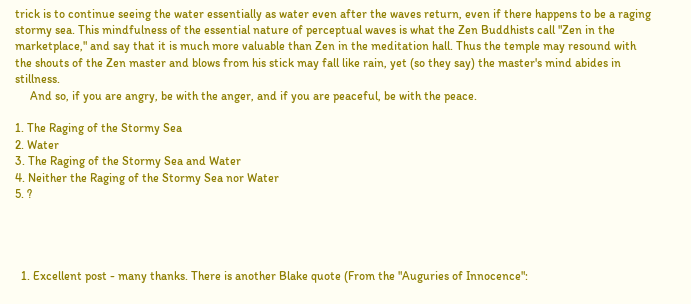trick is to continue seeing the water essentially as water even after the waves return, even if there happens to be a raging stormy sea. This mindfulness of the essential nature of perceptual waves is what the Zen Buddhists call "Zen in the marketplace," and say that it is much more valuable than Zen in the meditation hall. Thus the temple may resound with the shouts of the Zen master and blows from his stick may fall like rain, yet (so they say) the master's mind abides in stillness.
     And so, if you are angry, be with the anger, and if you are peaceful, be with the peace.

1. The Raging of the Stormy Sea
2. Water
3. The Raging of the Stormy Sea and Water
4. Neither the Raging of the Stormy Sea nor Water
5. ?




  1. Excellent post - many thanks. There is another Blake quote (From the "Auguries of Innocence":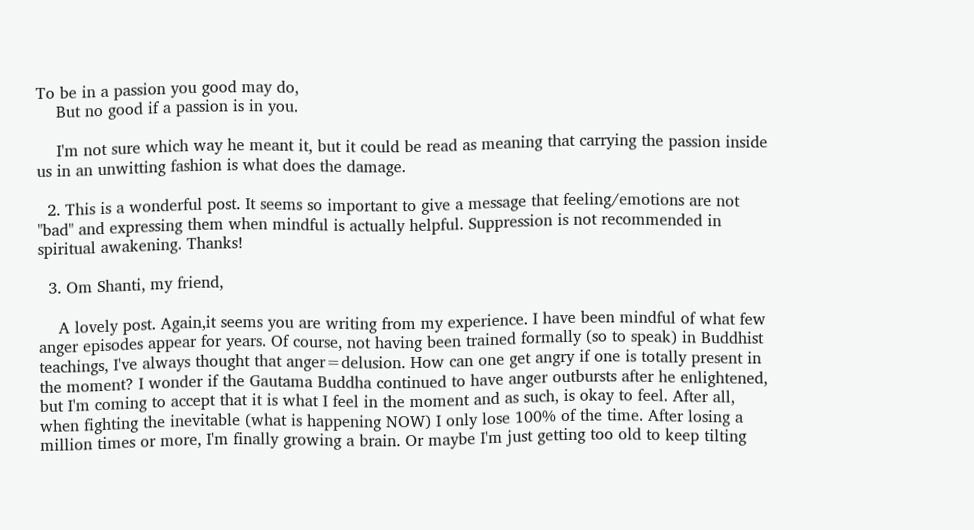To be in a passion you good may do,
    But no good if a passion is in you.

    I'm not sure which way he meant it, but it could be read as meaning that carrying the passion inside us in an unwitting fashion is what does the damage.

  2. This is a wonderful post. It seems so important to give a message that feeling/emotions are not "bad" and expressing them when mindful is actually helpful. Suppression is not recommended in spiritual awakening. Thanks!

  3. Om Shanti, my friend,

    A lovely post. Again,it seems you are writing from my experience. I have been mindful of what few anger episodes appear for years. Of course, not having been trained formally (so to speak) in Buddhist teachings, I've always thought that anger=delusion. How can one get angry if one is totally present in the moment? I wonder if the Gautama Buddha continued to have anger outbursts after he enlightened, but I'm coming to accept that it is what I feel in the moment and as such, is okay to feel. After all, when fighting the inevitable (what is happening NOW) I only lose 100% of the time. After losing a million times or more, I'm finally growing a brain. Or maybe I'm just getting too old to keep tilting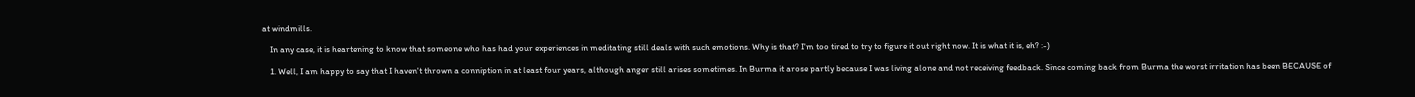at windmills.

    In any case, it is heartening to know that someone who has had your experiences in meditating still deals with such emotions. Why is that? I'm too tired to try to figure it out right now. It is what it is, eh? :-)

    1. Well, I am happy to say that I haven't thrown a conniption in at least four years, although anger still arises sometimes. In Burma it arose partly because I was living alone and not receiving feedback. Since coming back from Burma the worst irritation has been BECAUSE of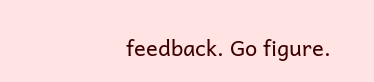feedback. Go figure.